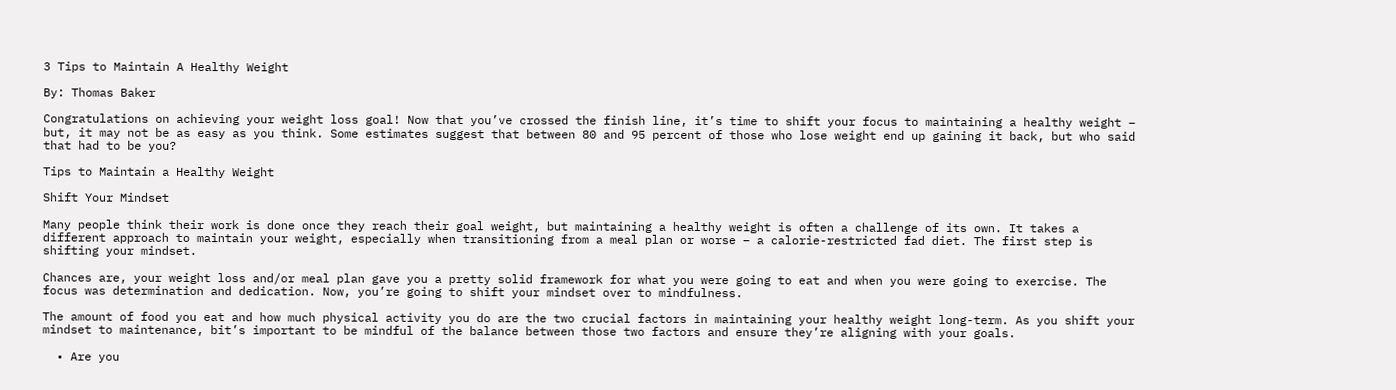3 Tips to Maintain A Healthy Weight

By: Thomas Baker

Congratulations on achieving your weight loss goal! Now that you’ve crossed the finish line, it’s time to shift your focus to maintaining a healthy weight – but, it may not be as easy as you think. Some estimates suggest that between 80 and 95 percent of those who lose weight end up gaining it back, but who said that had to be you?

Tips to Maintain a Healthy Weight

Shift Your Mindset

Many people think their work is done once they reach their goal weight, but maintaining a healthy weight is often a challenge of its own. It takes a different approach to maintain your weight, especially when transitioning from a meal plan or worse – a calorie-restricted fad diet. The first step is shifting your mindset.

Chances are, your weight loss and/or meal plan gave you a pretty solid framework for what you were going to eat and when you were going to exercise. The focus was determination and dedication. Now, you’re going to shift your mindset over to mindfulness.

The amount of food you eat and how much physical activity you do are the two crucial factors in maintaining your healthy weight long-term. As you shift your mindset to maintenance, bit’s important to be mindful of the balance between those two factors and ensure they’re aligning with your goals.

  • Are you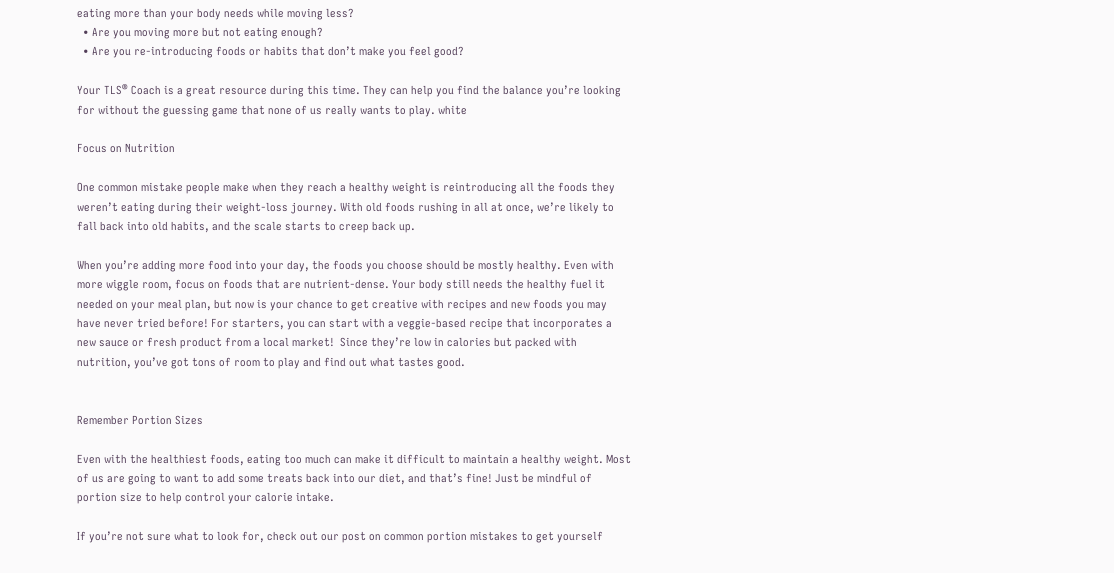eating more than your body needs while moving less?
  • Are you moving more but not eating enough?
  • Are you re-introducing foods or habits that don’t make you feel good?

Your TLS® Coach is a great resource during this time. They can help you find the balance you’re looking for without the guessing game that none of us really wants to play. white

Focus on Nutrition

One common mistake people make when they reach a healthy weight is reintroducing all the foods they weren’t eating during their weight-loss journey. With old foods rushing in all at once, we’re likely to fall back into old habits, and the scale starts to creep back up.

When you’re adding more food into your day, the foods you choose should be mostly healthy. Even with more wiggle room, focus on foods that are nutrient-dense. Your body still needs the healthy fuel it needed on your meal plan, but now is your chance to get creative with recipes and new foods you may have never tried before! For starters, you can start with a veggie-based recipe that incorporates a new sauce or fresh product from a local market!  Since they’re low in calories but packed with nutrition, you’ve got tons of room to play and find out what tastes good.


Remember Portion Sizes

Even with the healthiest foods, eating too much can make it difficult to maintain a healthy weight. Most of us are going to want to add some treats back into our diet, and that’s fine! Just be mindful of portion size to help control your calorie intake.

If you’re not sure what to look for, check out our post on common portion mistakes to get yourself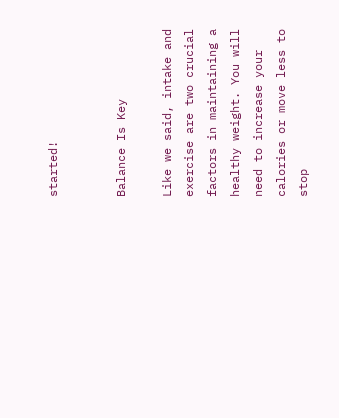started!


Balance Is Key

Like we said, intake and exercise are two crucial factors in maintaining a healthy weight. You will need to increase your calories or move less to stop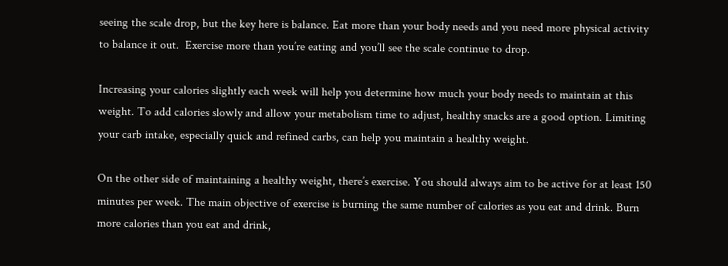seeing the scale drop, but the key here is balance. Eat more than your body needs and you need more physical activity to balance it out.  Exercise more than you’re eating and you’ll see the scale continue to drop.

Increasing your calories slightly each week will help you determine how much your body needs to maintain at this weight. To add calories slowly and allow your metabolism time to adjust, healthy snacks are a good option. Limiting your carb intake, especially quick and refined carbs, can help you maintain a healthy weight.

On the other side of maintaining a healthy weight, there’s exercise. You should always aim to be active for at least 150 minutes per week. The main objective of exercise is burning the same number of calories as you eat and drink. Burn more calories than you eat and drink,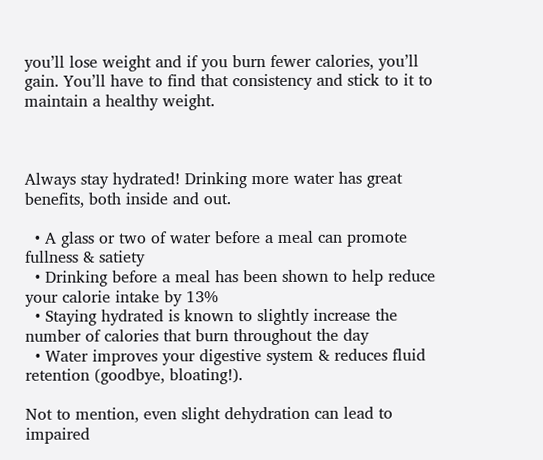you’ll lose weight and if you burn fewer calories, you’ll gain. You’ll have to find that consistency and stick to it to maintain a healthy weight.



Always stay hydrated! Drinking more water has great benefits, both inside and out.

  • A glass or two of water before a meal can promote fullness & satiety
  • Drinking before a meal has been shown to help reduce your calorie intake by 13%
  • Staying hydrated is known to slightly increase the number of calories that burn throughout the day
  • Water improves your digestive system & reduces fluid retention (goodbye, bloating!).

Not to mention, even slight dehydration can lead to impaired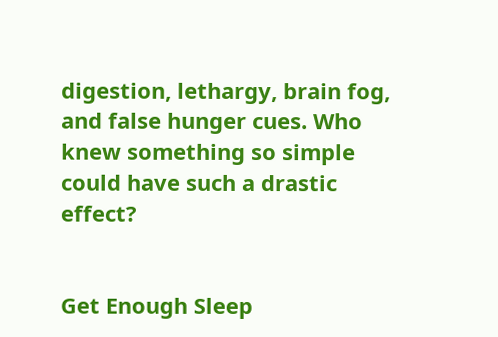digestion, lethargy, brain fog, and false hunger cues. Who knew something so simple could have such a drastic effect?


Get Enough Sleep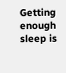Getting enough sleep is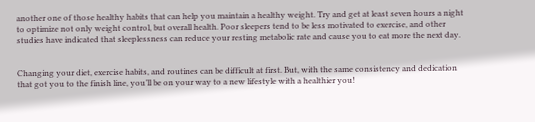another one of those healthy habits that can help you maintain a healthy weight. Try and get at least seven hours a night to optimize not only weight control, but overall health. Poor sleepers tend to be less motivated to exercise, and other studies have indicated that sleeplessness can reduce your resting metabolic rate and cause you to eat more the next day.


Changing your diet, exercise habits, and routines can be difficult at first. But, with the same consistency and dedication that got you to the finish line, you’ll be on your way to a new lifestyle with a healthier you!